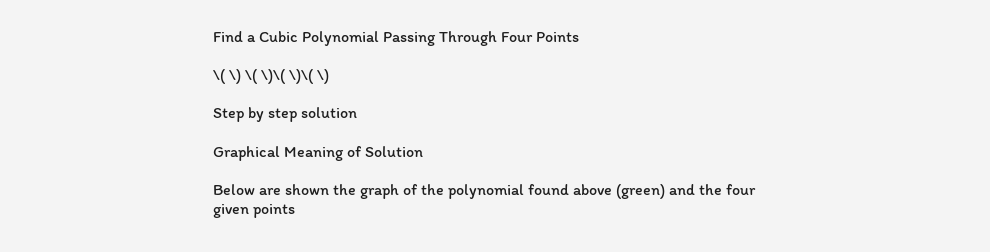Find a Cubic Polynomial Passing Through Four Points

\( \) \( \)\( \)\( \)

Step by step solution

Graphical Meaning of Solution

Below are shown the graph of the polynomial found above (green) and the four given points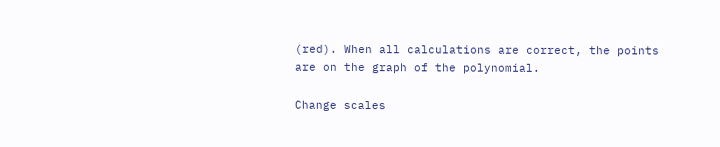(red). When all calculations are correct, the points are on the graph of the polynomial.

Change scales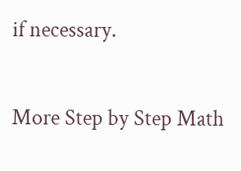if necessary.

More Step by Step Math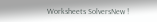Worksheets SolversNew !